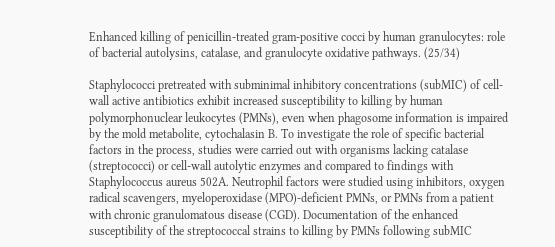Enhanced killing of penicillin-treated gram-positive cocci by human granulocytes: role of bacterial autolysins, catalase, and granulocyte oxidative pathways. (25/34)

Staphylococci pretreated with subminimal inhibitory concentrations (subMIC) of cell-wall active antibiotics exhibit increased susceptibility to killing by human polymorphonuclear leukocytes (PMNs), even when phagosome information is impaired by the mold metabolite, cytochalasin B. To investigate the role of specific bacterial factors in the process, studies were carried out with organisms lacking catalase (streptococci) or cell-wall autolytic enzymes and compared to findings with Staphylococcus aureus 502A. Neutrophil factors were studied using inhibitors, oxygen radical scavengers, myeloperoxidase (MPO)-deficient PMNs, or PMNs from a patient with chronic granulomatous disease (CGD). Documentation of the enhanced susceptibility of the streptococcal strains to killing by PMNs following subMIC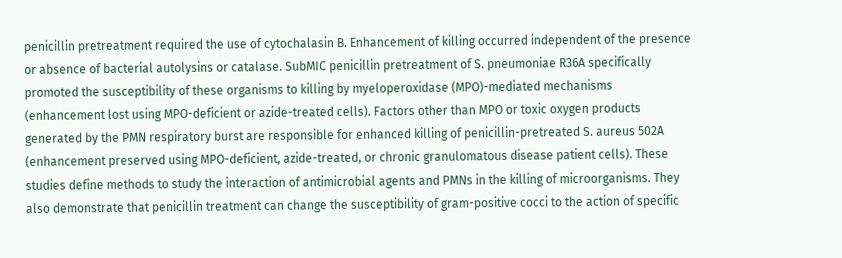penicillin pretreatment required the use of cytochalasin B. Enhancement of killing occurred independent of the presence or absence of bacterial autolysins or catalase. SubMIC penicillin pretreatment of S. pneumoniae R36A specifically promoted the susceptibility of these organisms to killing by myeloperoxidase (MPO)-mediated mechanisms (enhancement lost using MPO-deficient or azide-treated cells). Factors other than MPO or toxic oxygen products generated by the PMN respiratory burst are responsible for enhanced killing of penicillin-pretreated S. aureus 502A (enhancement preserved using MPO-deficient, azide-treated, or chronic granulomatous disease patient cells). These studies define methods to study the interaction of antimicrobial agents and PMNs in the killing of microorganisms. They also demonstrate that penicillin treatment can change the susceptibility of gram-positive cocci to the action of specific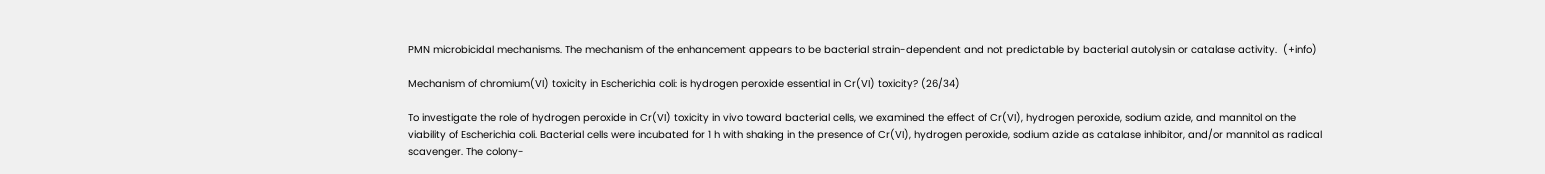PMN microbicidal mechanisms. The mechanism of the enhancement appears to be bacterial strain-dependent and not predictable by bacterial autolysin or catalase activity.  (+info)

Mechanism of chromium(VI) toxicity in Escherichia coli: is hydrogen peroxide essential in Cr(VI) toxicity? (26/34)

To investigate the role of hydrogen peroxide in Cr(VI) toxicity in vivo toward bacterial cells, we examined the effect of Cr(VI), hydrogen peroxide, sodium azide, and mannitol on the viability of Escherichia coli. Bacterial cells were incubated for 1 h with shaking in the presence of Cr(VI), hydrogen peroxide, sodium azide as catalase inhibitor, and/or mannitol as radical scavenger. The colony-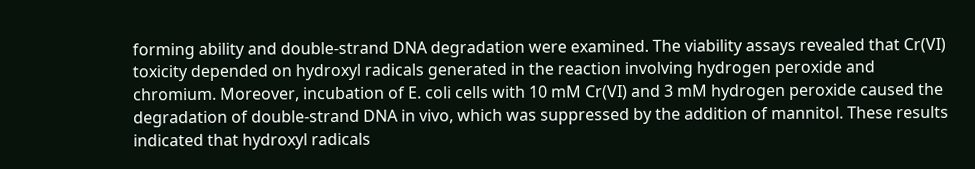forming ability and double-strand DNA degradation were examined. The viability assays revealed that Cr(VI) toxicity depended on hydroxyl radicals generated in the reaction involving hydrogen peroxide and chromium. Moreover, incubation of E. coli cells with 10 mM Cr(VI) and 3 mM hydrogen peroxide caused the degradation of double-strand DNA in vivo, which was suppressed by the addition of mannitol. These results indicated that hydroxyl radicals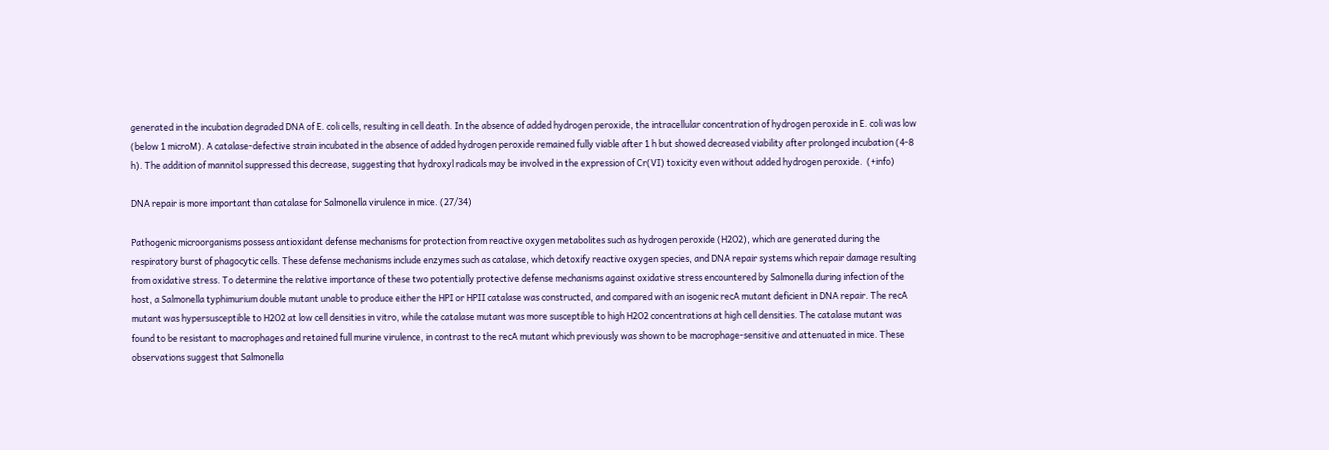generated in the incubation degraded DNA of E. coli cells, resulting in cell death. In the absence of added hydrogen peroxide, the intracellular concentration of hydrogen peroxide in E. coli was low (below 1 microM). A catalase-defective strain incubated in the absence of added hydrogen peroxide remained fully viable after 1 h but showed decreased viability after prolonged incubation (4-8 h). The addition of mannitol suppressed this decrease, suggesting that hydroxyl radicals may be involved in the expression of Cr(VI) toxicity even without added hydrogen peroxide.  (+info)

DNA repair is more important than catalase for Salmonella virulence in mice. (27/34)

Pathogenic microorganisms possess antioxidant defense mechanisms for protection from reactive oxygen metabolites such as hydrogen peroxide (H2O2), which are generated during the respiratory burst of phagocytic cells. These defense mechanisms include enzymes such as catalase, which detoxify reactive oxygen species, and DNA repair systems which repair damage resulting from oxidative stress. To determine the relative importance of these two potentially protective defense mechanisms against oxidative stress encountered by Salmonella during infection of the host, a Salmonella typhimurium double mutant unable to produce either the HPI or HPII catalase was constructed, and compared with an isogenic recA mutant deficient in DNA repair. The recA mutant was hypersusceptible to H2O2 at low cell densities in vitro, while the catalase mutant was more susceptible to high H2O2 concentrations at high cell densities. The catalase mutant was found to be resistant to macrophages and retained full murine virulence, in contrast to the recA mutant which previously was shown to be macrophage-sensitive and attenuated in mice. These observations suggest that Salmonella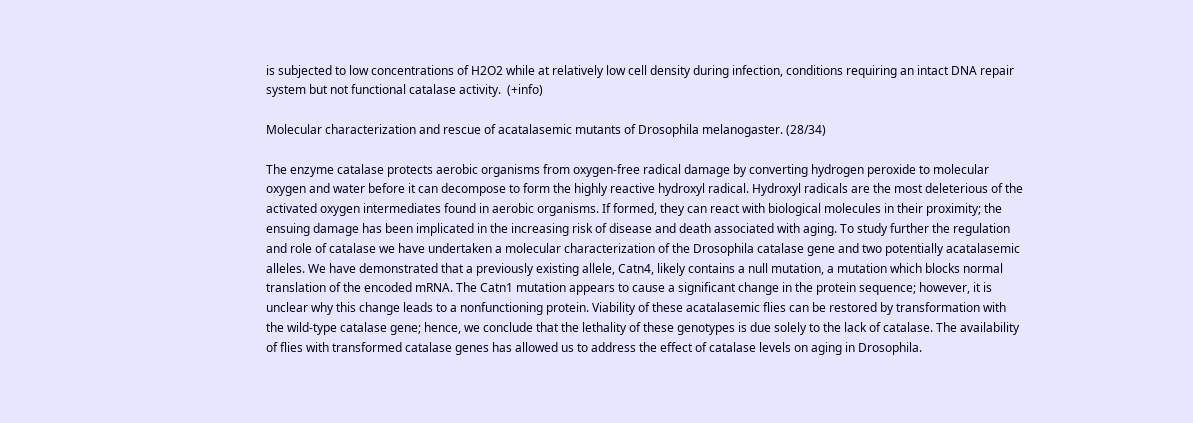is subjected to low concentrations of H2O2 while at relatively low cell density during infection, conditions requiring an intact DNA repair system but not functional catalase activity.  (+info)

Molecular characterization and rescue of acatalasemic mutants of Drosophila melanogaster. (28/34)

The enzyme catalase protects aerobic organisms from oxygen-free radical damage by converting hydrogen peroxide to molecular oxygen and water before it can decompose to form the highly reactive hydroxyl radical. Hydroxyl radicals are the most deleterious of the activated oxygen intermediates found in aerobic organisms. If formed, they can react with biological molecules in their proximity; the ensuing damage has been implicated in the increasing risk of disease and death associated with aging. To study further the regulation and role of catalase we have undertaken a molecular characterization of the Drosophila catalase gene and two potentially acatalasemic alleles. We have demonstrated that a previously existing allele, Catn4, likely contains a null mutation, a mutation which blocks normal translation of the encoded mRNA. The Catn1 mutation appears to cause a significant change in the protein sequence; however, it is unclear why this change leads to a nonfunctioning protein. Viability of these acatalasemic flies can be restored by transformation with the wild-type catalase gene; hence, we conclude that the lethality of these genotypes is due solely to the lack of catalase. The availability of flies with transformed catalase genes has allowed us to address the effect of catalase levels on aging in Drosophila.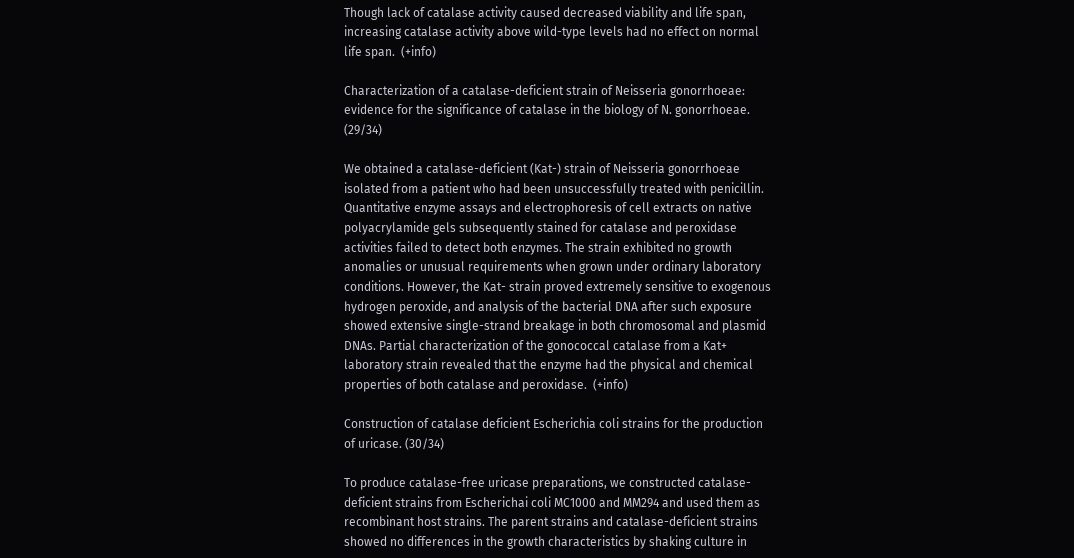Though lack of catalase activity caused decreased viability and life span, increasing catalase activity above wild-type levels had no effect on normal life span.  (+info)

Characterization of a catalase-deficient strain of Neisseria gonorrhoeae: evidence for the significance of catalase in the biology of N. gonorrhoeae. (29/34)

We obtained a catalase-deficient (Kat-) strain of Neisseria gonorrhoeae isolated from a patient who had been unsuccessfully treated with penicillin. Quantitative enzyme assays and electrophoresis of cell extracts on native polyacrylamide gels subsequently stained for catalase and peroxidase activities failed to detect both enzymes. The strain exhibited no growth anomalies or unusual requirements when grown under ordinary laboratory conditions. However, the Kat- strain proved extremely sensitive to exogenous hydrogen peroxide, and analysis of the bacterial DNA after such exposure showed extensive single-strand breakage in both chromosomal and plasmid DNAs. Partial characterization of the gonococcal catalase from a Kat+ laboratory strain revealed that the enzyme had the physical and chemical properties of both catalase and peroxidase.  (+info)

Construction of catalase deficient Escherichia coli strains for the production of uricase. (30/34)

To produce catalase-free uricase preparations, we constructed catalase-deficient strains from Escherichai coli MC1000 and MM294 and used them as recombinant host strains. The parent strains and catalase-deficient strains showed no differences in the growth characteristics by shaking culture in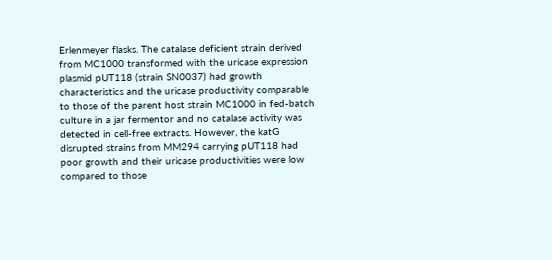Erlenmeyer flasks. The catalase deficient strain derived from MC1000 transformed with the uricase expression plasmid pUT118 (strain SN0037) had growth characteristics and the uricase productivity comparable to those of the parent host strain MC1000 in fed-batch culture in a jar fermentor and no catalase activity was detected in cell-free extracts. However, the katG disrupted strains from MM294 carrying pUT118 had poor growth and their uricase productivities were low compared to those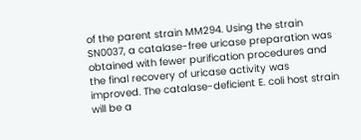of the parent strain MM294. Using the strain SN0037, a catalase-free uricase preparation was obtained with fewer purification procedures and the final recovery of uricase activity was improved. The catalase-deficient E. coli host strain will be a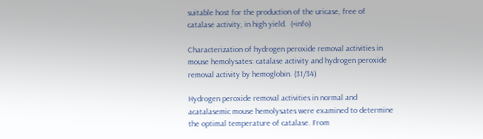suitable host for the production of the uricase, free of catalase activity, in high yield.  (+info)

Characterization of hydrogen peroxide removal activities in mouse hemolysates: catalase activity and hydrogen peroxide removal activity by hemoglobin. (31/34)

Hydrogen peroxide removal activities in normal and acatalasemic mouse hemolysates were examined to determine the optimal temperature of catalase. From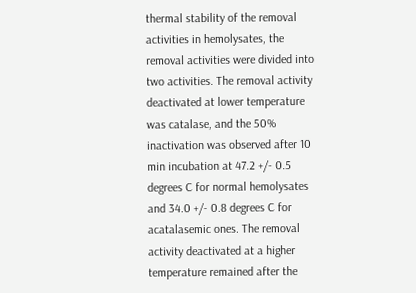thermal stability of the removal activities in hemolysates, the removal activities were divided into two activities. The removal activity deactivated at lower temperature was catalase, and the 50% inactivation was observed after 10 min incubation at 47.2 +/- 0.5 degrees C for normal hemolysates and 34.0 +/- 0.8 degrees C for acatalasemic ones. The removal activity deactivated at a higher temperature remained after the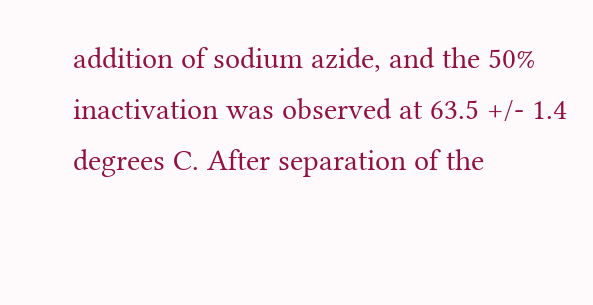addition of sodium azide, and the 50% inactivation was observed at 63.5 +/- 1.4 degrees C. After separation of the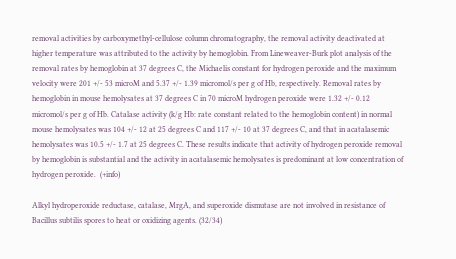removal activities by carboxymethyl-cellulose column chromatography, the removal activity deactivated at higher temperature was attributed to the activity by hemoglobin. From Lineweaver-Burk plot analysis of the removal rates by hemoglobin at 37 degrees C, the Michaelis constant for hydrogen peroxide and the maximum velocity were 201 +/- 53 microM and 5.37 +/- 1.39 micromol/s per g of Hb, respectively. Removal rates by hemoglobin in mouse hemolysates at 37 degrees C in 70 microM hydrogen peroxide were 1.32 +/- 0.12 micromol/s per g of Hb. Catalase activity (k/g Hb: rate constant related to the hemoglobin content) in normal mouse hemolysates was 104 +/- 12 at 25 degrees C and 117 +/- 10 at 37 degrees C, and that in acatalasemic hemolysates was 10.5 +/- 1.7 at 25 degrees C. These results indicate that activity of hydrogen peroxide removal by hemoglobin is substantial and the activity in acatalasemic hemolysates is predominant at low concentration of hydrogen peroxide.  (+info)

Alkyl hydroperoxide reductase, catalase, MrgA, and superoxide dismutase are not involved in resistance of Bacillus subtilis spores to heat or oxidizing agents. (32/34)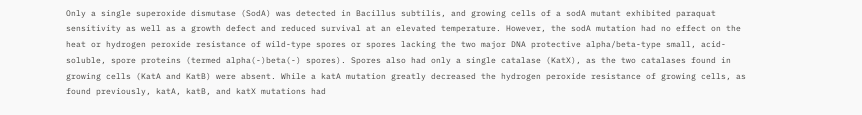Only a single superoxide dismutase (SodA) was detected in Bacillus subtilis, and growing cells of a sodA mutant exhibited paraquat sensitivity as well as a growth defect and reduced survival at an elevated temperature. However, the sodA mutation had no effect on the heat or hydrogen peroxide resistance of wild-type spores or spores lacking the two major DNA protective alpha/beta-type small, acid-soluble, spore proteins (termed alpha(-)beta(-) spores). Spores also had only a single catalase (KatX), as the two catalases found in growing cells (KatA and KatB) were absent. While a katA mutation greatly decreased the hydrogen peroxide resistance of growing cells, as found previously, katA, katB, and katX mutations had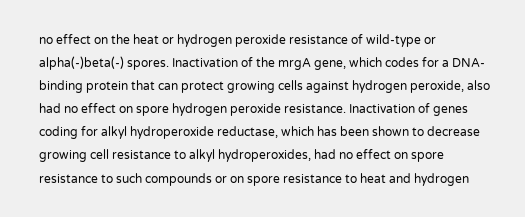no effect on the heat or hydrogen peroxide resistance of wild-type or alpha(-)beta(-) spores. Inactivation of the mrgA gene, which codes for a DNA-binding protein that can protect growing cells against hydrogen peroxide, also had no effect on spore hydrogen peroxide resistance. Inactivation of genes coding for alkyl hydroperoxide reductase, which has been shown to decrease growing cell resistance to alkyl hydroperoxides, had no effect on spore resistance to such compounds or on spore resistance to heat and hydrogen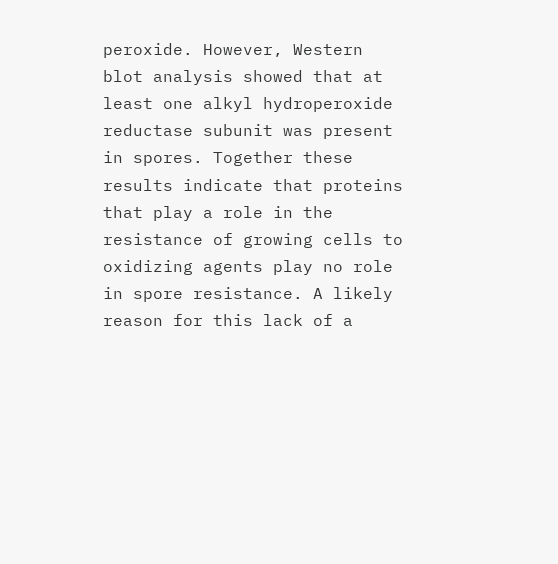peroxide. However, Western blot analysis showed that at least one alkyl hydroperoxide reductase subunit was present in spores. Together these results indicate that proteins that play a role in the resistance of growing cells to oxidizing agents play no role in spore resistance. A likely reason for this lack of a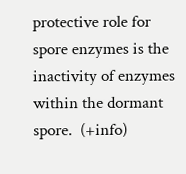protective role for spore enzymes is the inactivity of enzymes within the dormant spore.  (+info)